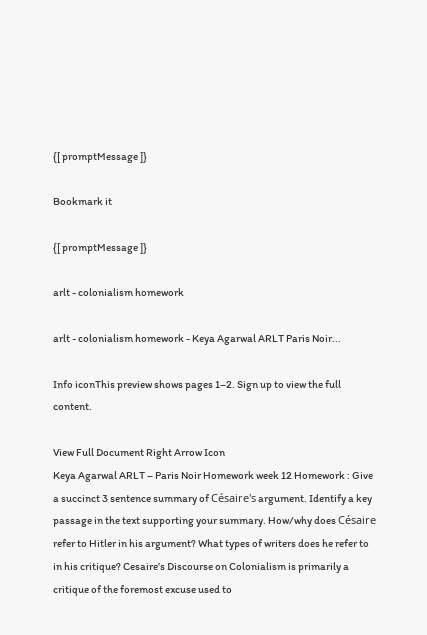{[ promptMessage ]}

Bookmark it

{[ promptMessage ]}

arlt - colonialism homework

arlt - colonialism homework - Keya Agarwal ARLT Paris Noir...

Info iconThis preview shows pages 1–2. Sign up to view the full content.

View Full Document Right Arrow Icon
Keya Agarwal ARLT – Paris Noir Homework week 12 Homework : Give a succinct 3 sentence summary of Césaire's argument. Identify a key passage in the text supporting your summary. How/why does Césaire refer to Hitler in his argument? What types of writers does he refer to in his critique? Cesaire’s Discourse on Colonialism is primarily a critique of the foremost excuse used to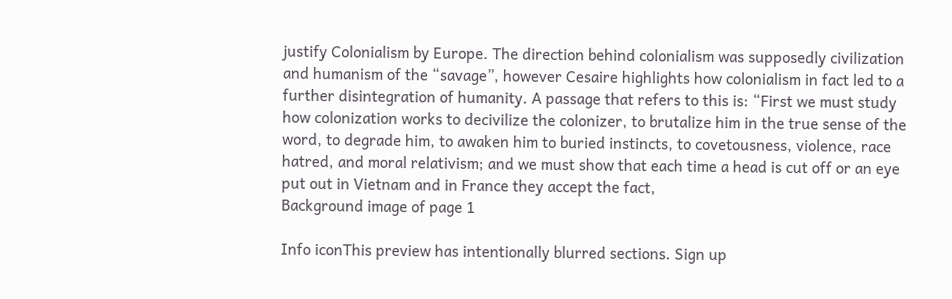justify Colonialism by Europe. The direction behind colonialism was supposedly civilization and humanism of the “savage”, however Cesaire highlights how colonialism in fact led to a further disintegration of humanity. A passage that refers to this is: “First we must study how colonization works to decivilize the colonizer, to brutalize him in the true sense of the word, to degrade him, to awaken him to buried instincts, to covetousness, violence, race hatred, and moral relativism; and we must show that each time a head is cut off or an eye put out in Vietnam and in France they accept the fact,
Background image of page 1

Info iconThis preview has intentionally blurred sections. Sign up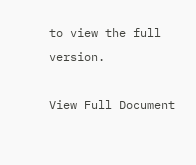to view the full version.

View Full Document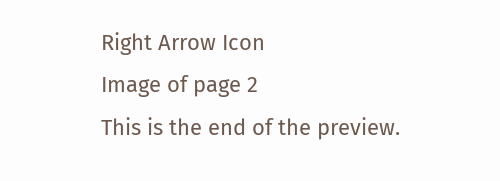Right Arrow Icon
Image of page 2
This is the end of the preview.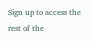Sign up to access the rest of the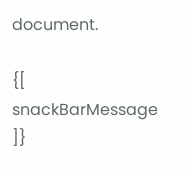document.

{[ snackBarMessage ]}